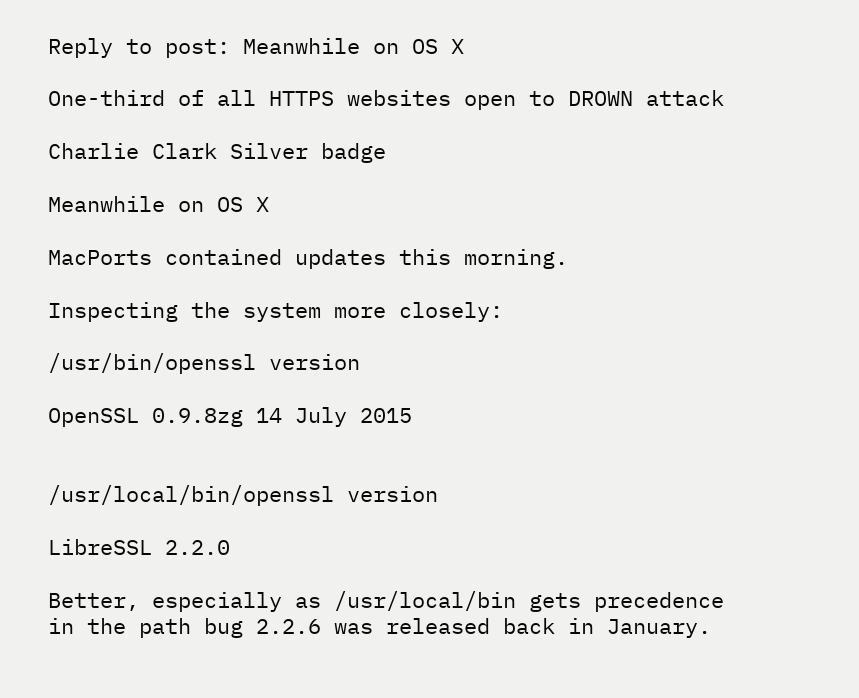Reply to post: Meanwhile on OS X

One-third of all HTTPS websites open to DROWN attack

Charlie Clark Silver badge

Meanwhile on OS X

MacPorts contained updates this morning.

Inspecting the system more closely:

/usr/bin/openssl version

OpenSSL 0.9.8zg 14 July 2015


/usr/local/bin/openssl version

LibreSSL 2.2.0

Better, especially as /usr/local/bin gets precedence in the path bug 2.2.6 was released back in January.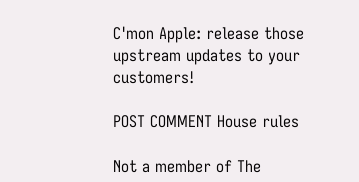C'mon Apple: release those upstream updates to your customers!

POST COMMENT House rules

Not a member of The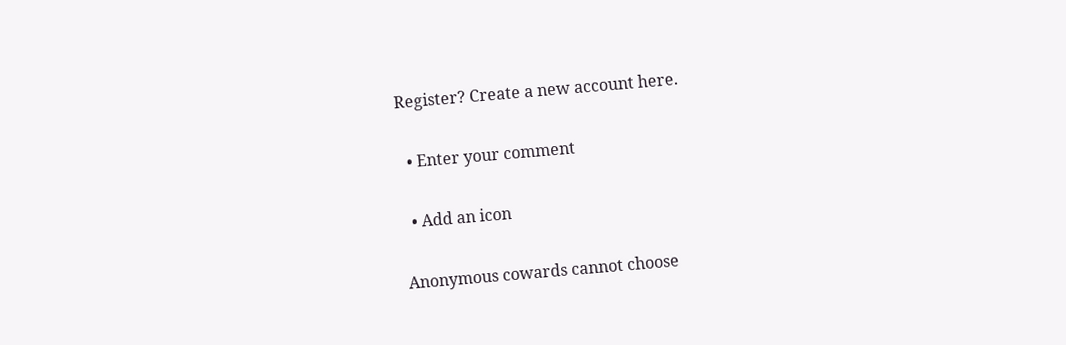Register? Create a new account here.

  • Enter your comment

  • Add an icon

Anonymous cowards cannot choose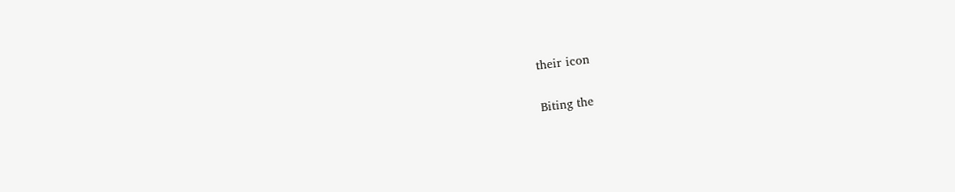their icon

Biting the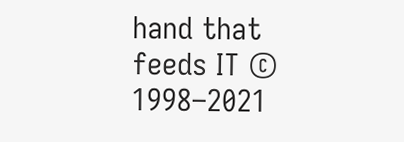hand that feeds IT © 1998–2021